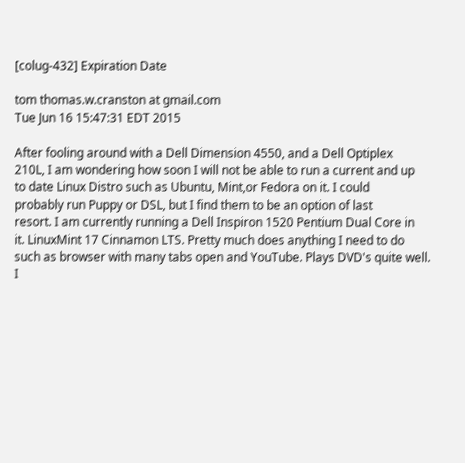[colug-432] Expiration Date

tom thomas.w.cranston at gmail.com
Tue Jun 16 15:47:31 EDT 2015

After fooling around with a Dell Dimension 4550, and a Dell Optiplex
210L, I am wondering how soon I will not be able to run a current and up
to date Linux Distro such as Ubuntu, Mint,or Fedora on it. I could
probably run Puppy or DSL, but I find them to be an option of last
resort. I am currently running a Dell Inspiron 1520 Pentium Dual Core in
it. LinuxMint 17 Cinnamon LTS. Pretty much does anything I need to do
such as browser with many tabs open and YouTube. Plays DVD's quite well.
I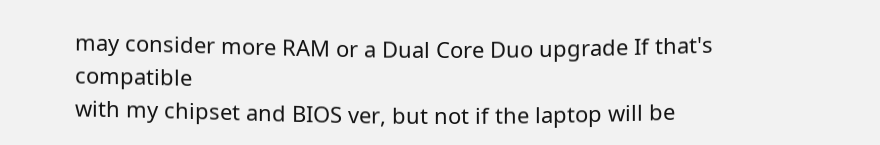may consider more RAM or a Dual Core Duo upgrade If that's compatible
with my chipset and BIOS ver, but not if the laptop will be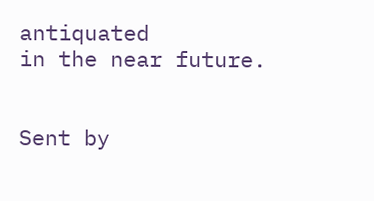antiquated
in the near future.


Sent by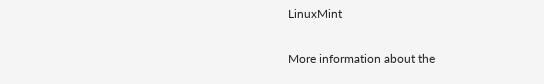LinuxMint

More information about the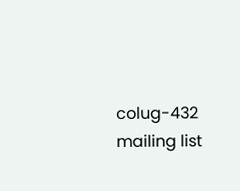colug-432 mailing list